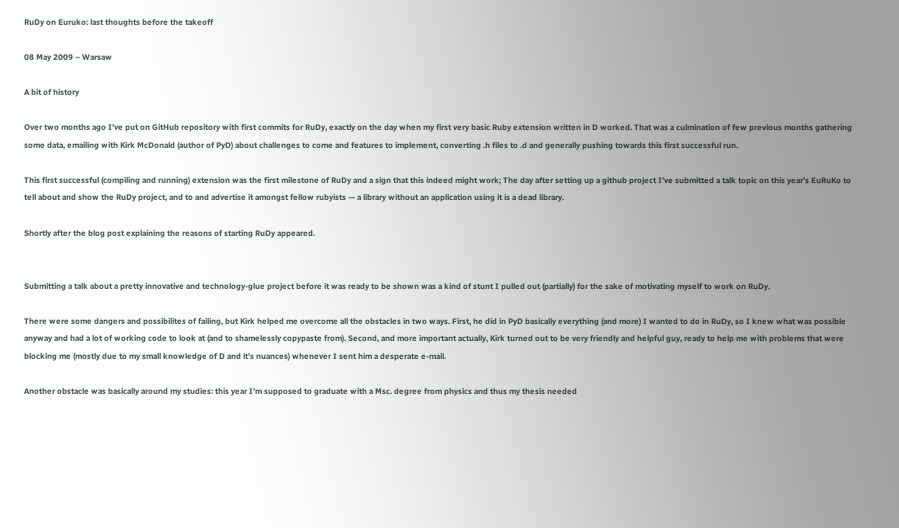RuDy on Euruko: last thoughts before the takeoff

08 May 2009 – Warsaw

A bit of history

Over two months ago I’ve put on GitHub repository with first commits for RuDy, exactly on the day when my first very basic Ruby extension written in D worked. That was a culmination of few previous months gathering some data, emailing with Kirk McDonald (author of PyD) about challenges to come and features to implement, converting .h files to .d and generally pushing towards this first successful run.

This first successful (compiling and running) extension was the first milestone of RuDy and a sign that this indeed might work; The day after setting up a github project I’ve submitted a talk topic on this year’s EuRuKo to tell about and show the RuDy project, and to and advertise it amongst fellow rubyists — a library without an application using it is a dead library.

Shortly after the blog post explaining the reasons of starting RuDy appeared.


Submitting a talk about a pretty innovative and technology-glue project before it was ready to be shown was a kind of stunt I pulled out (partially) for the sake of motivating myself to work on RuDy.

There were some dangers and possibilites of failing, but Kirk helped me overcome all the obstacles in two ways. First, he did in PyD basically everything (and more) I wanted to do in RuDy, so I knew what was possible anyway and had a lot of working code to look at (and to shamelessly copypaste from). Second, and more important actually, Kirk turned out to be very friendly and helpful guy, ready to help me with problems that were blocking me (mostly due to my small knowledge of D and it’s nuances) whenever I sent him a desperate e-mail.

Another obstacle was basically around my studies: this year I’m supposed to graduate with a Msc. degree from physics and thus my thesis needed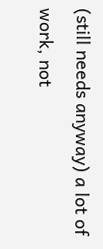(still needs anyway) a lot of work, not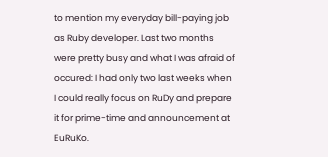to mention my everyday bill-paying job as Ruby developer. Last two months were pretty busy and what I was afraid of occured: I had only two last weeks when I could really focus on RuDy and prepare it for prime-time and announcement at EuRuKo.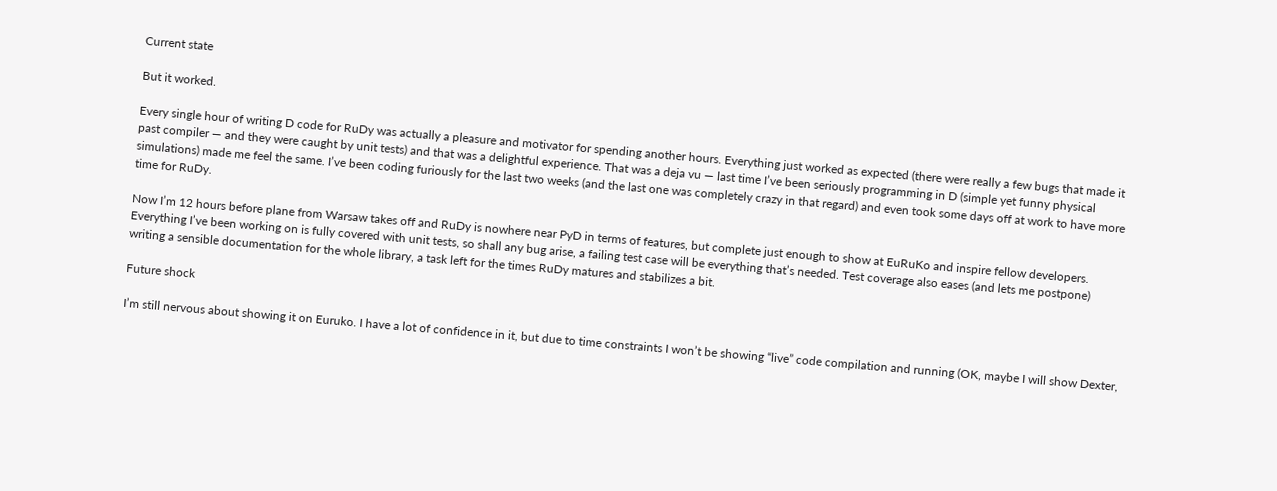Current state

But it worked.

Every single hour of writing D code for RuDy was actually a pleasure and motivator for spending another hours. Everything just worked as expected (there were really a few bugs that made it past compiler — and they were caught by unit tests) and that was a delightful experience. That was a deja vu — last time I’ve been seriously programming in D (simple yet funny physical simulations) made me feel the same. I’ve been coding furiously for the last two weeks (and the last one was completely crazy in that regard) and even took some days off at work to have more time for RuDy.

Now I’m 12 hours before plane from Warsaw takes off and RuDy is nowhere near PyD in terms of features, but complete just enough to show at EuRuKo and inspire fellow developers. Everything I’ve been working on is fully covered with unit tests, so shall any bug arise, a failing test case will be everything that’s needed. Test coverage also eases (and lets me postpone) writing a sensible documentation for the whole library, a task left for the times RuDy matures and stabilizes a bit.

Future shock

I’m still nervous about showing it on Euruko. I have a lot of confidence in it, but due to time constraints I won’t be showing “live” code compilation and running (OK, maybe I will show Dexter,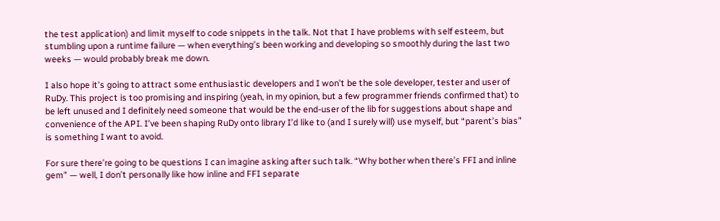the test application) and limit myself to code snippets in the talk. Not that I have problems with self esteem, but stumbling upon a runtime failure — when everything’s been working and developing so smoothly during the last two weeks — would probably break me down.

I also hope it’s going to attract some enthusiastic developers and I won’t be the sole developer, tester and user of RuDy. This project is too promising and inspiring (yeah, in my opinion, but a few programmer friends confirmed that) to be left unused and I definitely need someone that would be the end-user of the lib for suggestions about shape and convenience of the API. I’ve been shaping RuDy onto library I’d like to (and I surely will) use myself, but “parent’s bias” is something I want to avoid.

For sure there’re going to be questions I can imagine asking after such talk. “Why bother when there’s FFI and inline gem” — well, I don’t personally like how inline and FFI separate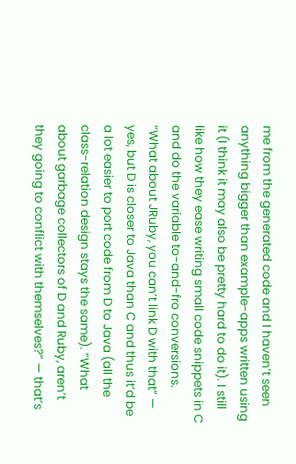me from the generated code and I haven’t seen anything bigger than example-apps written using it (I think it may also be pretty hard to do it). I still like how they ease writing small code snippets in C and do the variable to-and-fro conversions. “What about JRuby, you can’t link D with that” — yes, but D is closer to Java than C and thus it’d be a lot easier to port code from D to Java (all the class-relation design stays the same). “What about garbage collectors of D and Ruby, aren’t they going to conflict with themselves?” — that’s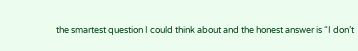the smartest question I could think about and the honest answer is “I don’t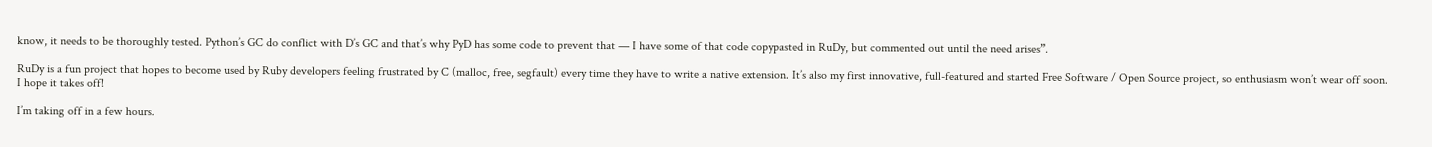know, it needs to be thoroughly tested. Python’s GC do conflict with D’s GC and that’s why PyD has some code to prevent that — I have some of that code copypasted in RuDy, but commented out until the need arises”.

RuDy is a fun project that hopes to become used by Ruby developers feeling frustrated by C (malloc, free, segfault) every time they have to write a native extension. It’s also my first innovative, full-featured and started Free Software / Open Source project, so enthusiasm won’t wear off soon. I hope it takes off!

I’m taking off in a few hours.